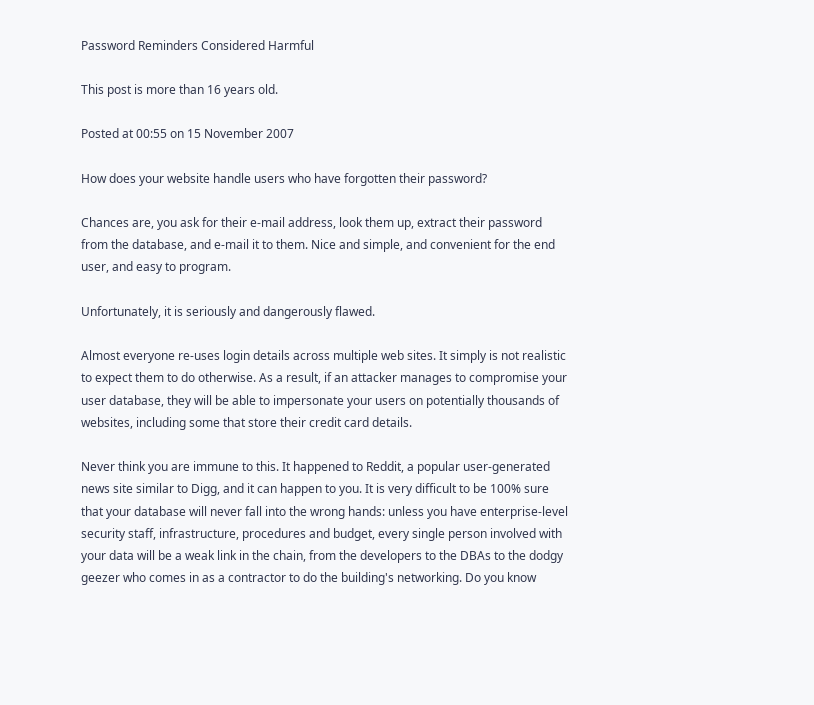Password Reminders Considered Harmful

This post is more than 16 years old.

Posted at 00:55 on 15 November 2007

How does your website handle users who have forgotten their password?

Chances are, you ask for their e-mail address, look them up, extract their password from the database, and e-mail it to them. Nice and simple, and convenient for the end user, and easy to program.

Unfortunately, it is seriously and dangerously flawed.

Almost everyone re-uses login details across multiple web sites. It simply is not realistic to expect them to do otherwise. As a result, if an attacker manages to compromise your user database, they will be able to impersonate your users on potentially thousands of websites, including some that store their credit card details.

Never think you are immune to this. It happened to Reddit, a popular user-generated news site similar to Digg, and it can happen to you. It is very difficult to be 100% sure that your database will never fall into the wrong hands: unless you have enterprise-level security staff, infrastructure, procedures and budget, every single person involved with your data will be a weak link in the chain, from the developers to the DBAs to the dodgy geezer who comes in as a contractor to do the building's networking. Do you know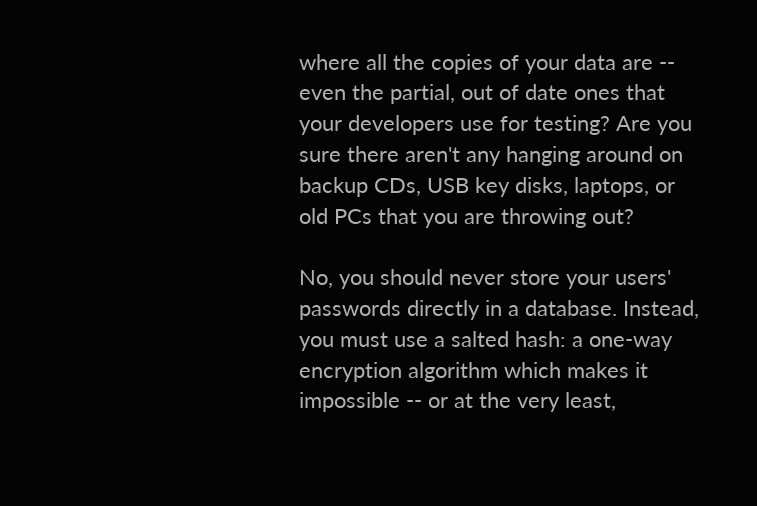where all the copies of your data are -- even the partial, out of date ones that your developers use for testing? Are you sure there aren't any hanging around on backup CDs, USB key disks, laptops, or old PCs that you are throwing out?

No, you should never store your users' passwords directly in a database. Instead, you must use a salted hash: a one-way encryption algorithm which makes it impossible -- or at the very least,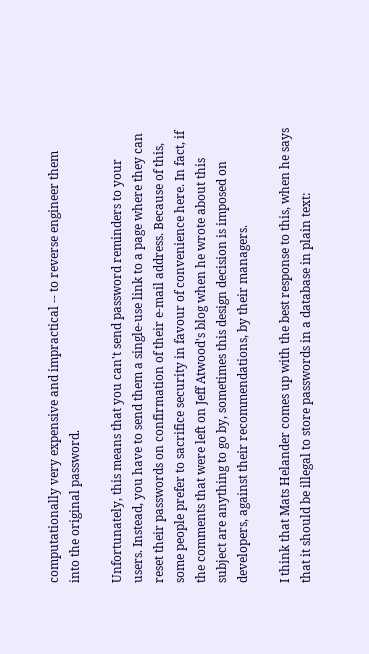computationally very expensive and impractical -- to reverse engineer them into the original password.

Unfortunately, this means that you can't send password reminders to your users. Instead, you have to send them a single-use link to a page where they can reset their passwords on confirmation of their e-mail address. Because of this, some people prefer to sacrifice security in favour of convenience here. In fact, if the comments that were left on Jeff Atwood's blog when he wrote about this subject are anything to go by, sometimes this design decision is imposed on developers, against their recommendations, by their managers.

I think that Mats Helander comes up with the best response to this, when he says that it should be illegal to store passwords in a database in plain text: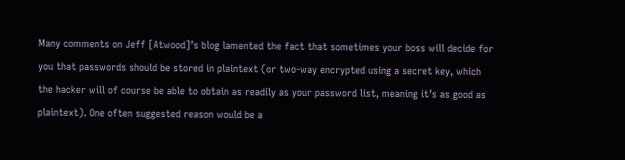Many comments on Jeff [Atwood]’s blog lamented the fact that sometimes your boss will decide for you that passwords should be stored in plaintext (or two-way encrypted using a secret key, which the hacker will of course be able to obtain as readily as your password list, meaning it’s as good as plaintext). One often suggested reason would be a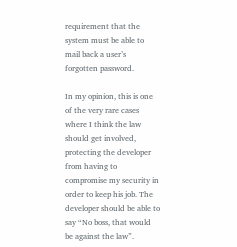requirement that the system must be able to mail back a user’s forgotten password.

In my opinion, this is one of the very rare cases where I think the law should get involved, protecting the developer from having to compromise my security in order to keep his job. The developer should be able to say “No boss, that would be against the law”.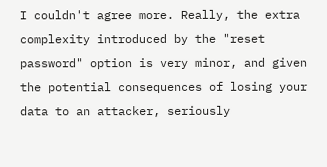I couldn't agree more. Really, the extra complexity introduced by the "reset password" option is very minor, and given the potential consequences of losing your data to an attacker, seriously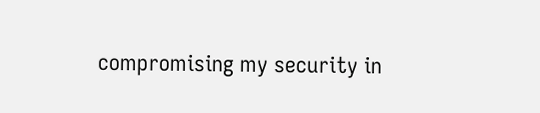compromising my security in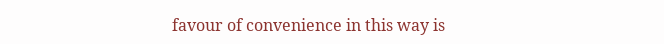favour of convenience in this way is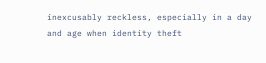inexcusably reckless, especially in a day and age when identity theft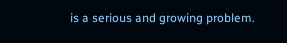is a serious and growing problem.